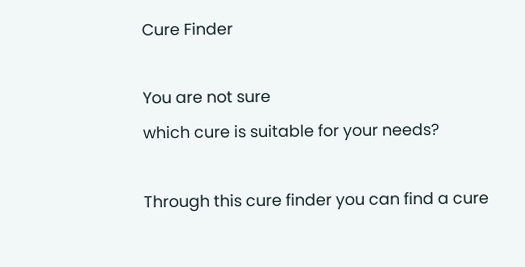Cure Finder

You are not sure
which cure is suitable for your needs?

Through this cure finder you can find a cure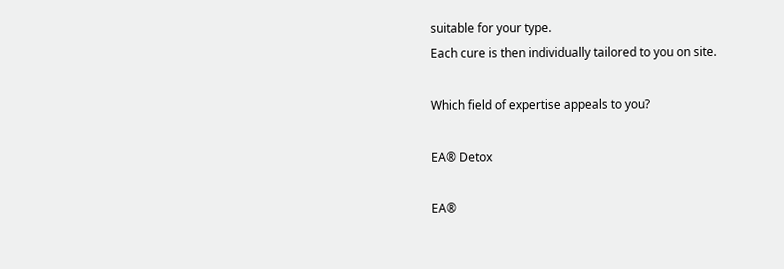suitable for your type.
Each cure is then individually tailored to you on site.

Which field of expertise appeals to you?

EA® Detox

EA®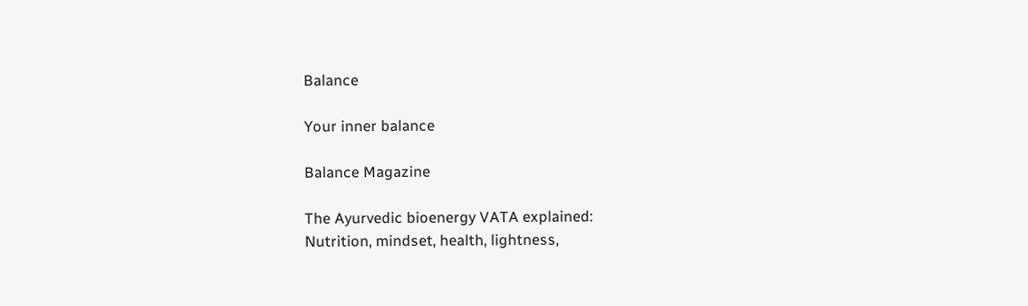Balance

Your inner balance

Balance Magazine

The Ayurvedic bioenergy VATA explained:
Nutrition, mindset, health, lightness,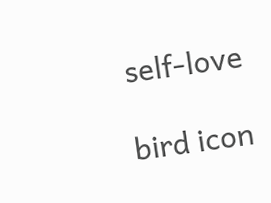self-love

bird icon